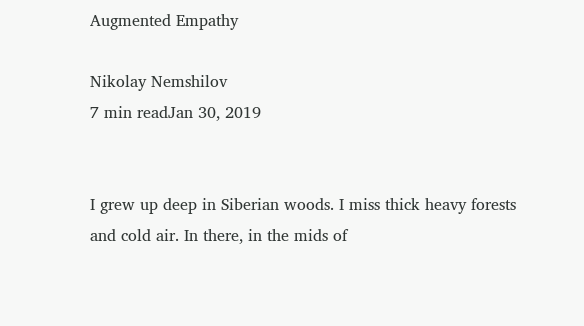Augmented Empathy

Nikolay Nemshilov
7 min readJan 30, 2019


I grew up deep in Siberian woods. I miss thick heavy forests and cold air. In there, in the mids of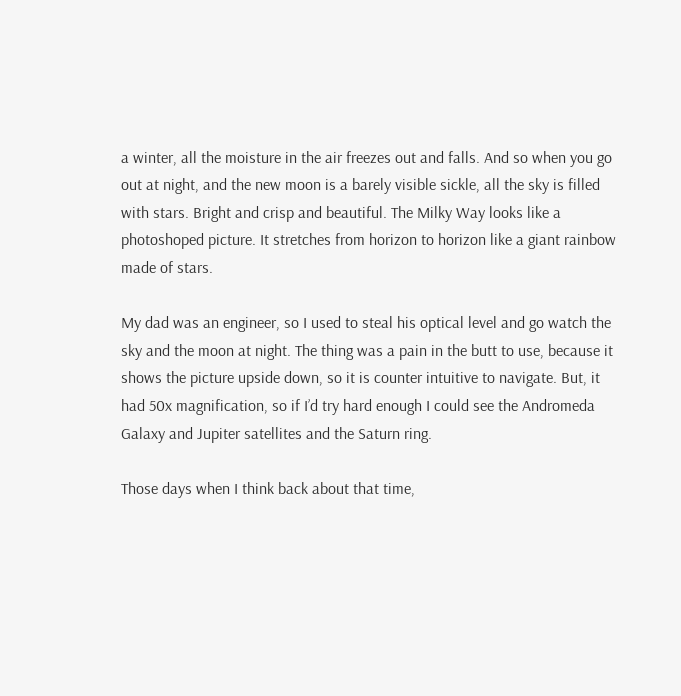a winter, all the moisture in the air freezes out and falls. And so when you go out at night, and the new moon is a barely visible sickle, all the sky is filled with stars. Bright and crisp and beautiful. The Milky Way looks like a photoshoped picture. It stretches from horizon to horizon like a giant rainbow made of stars.

My dad was an engineer, so I used to steal his optical level and go watch the sky and the moon at night. The thing was a pain in the butt to use, because it shows the picture upside down, so it is counter intuitive to navigate. But, it had 50x magnification, so if I’d try hard enough I could see the Andromeda Galaxy and Jupiter satellites and the Saturn ring.

Those days when I think back about that time,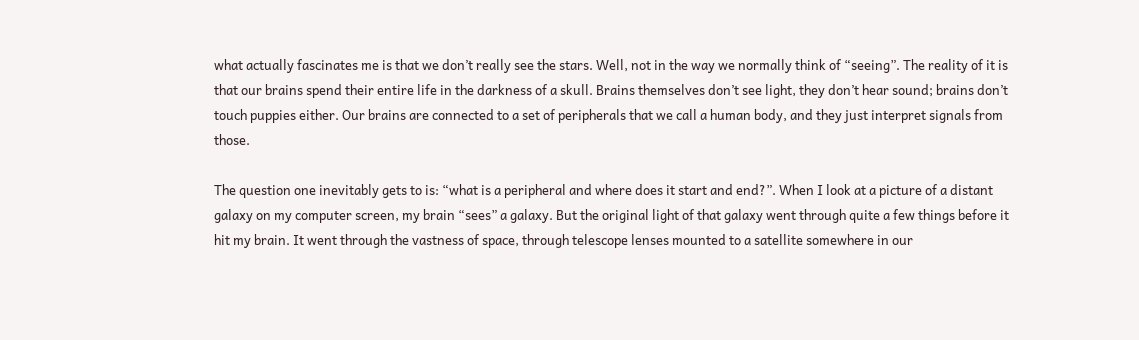what actually fascinates me is that we don’t really see the stars. Well, not in the way we normally think of “seeing”. The reality of it is that our brains spend their entire life in the darkness of a skull. Brains themselves don’t see light, they don’t hear sound; brains don’t touch puppies either. Our brains are connected to a set of peripherals that we call a human body, and they just interpret signals from those.

The question one inevitably gets to is: “what is a peripheral and where does it start and end?”. When I look at a picture of a distant galaxy on my computer screen, my brain “sees” a galaxy. But the original light of that galaxy went through quite a few things before it hit my brain. It went through the vastness of space, through telescope lenses mounted to a satellite somewhere in our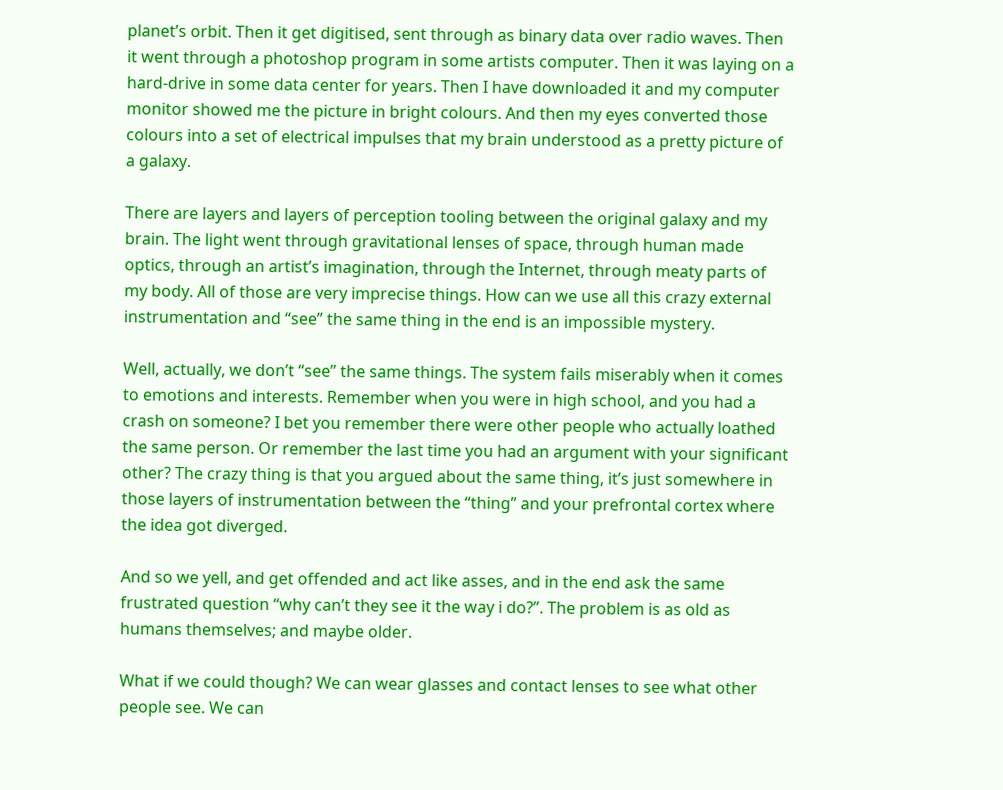planet’s orbit. Then it get digitised, sent through as binary data over radio waves. Then it went through a photoshop program in some artists computer. Then it was laying on a hard-drive in some data center for years. Then I have downloaded it and my computer monitor showed me the picture in bright colours. And then my eyes converted those colours into a set of electrical impulses that my brain understood as a pretty picture of a galaxy.

There are layers and layers of perception tooling between the original galaxy and my brain. The light went through gravitational lenses of space, through human made optics, through an artist’s imagination, through the Internet, through meaty parts of my body. All of those are very imprecise things. How can we use all this crazy external instrumentation and “see” the same thing in the end is an impossible mystery.

Well, actually, we don’t “see” the same things. The system fails miserably when it comes to emotions and interests. Remember when you were in high school, and you had a crash on someone? I bet you remember there were other people who actually loathed the same person. Or remember the last time you had an argument with your significant other? The crazy thing is that you argued about the same thing, it’s just somewhere in those layers of instrumentation between the “thing” and your prefrontal cortex where the idea got diverged.

And so we yell, and get offended and act like asses, and in the end ask the same frustrated question “why can’t they see it the way i do?”. The problem is as old as humans themselves; and maybe older.

What if we could though? We can wear glasses and contact lenses to see what other people see. We can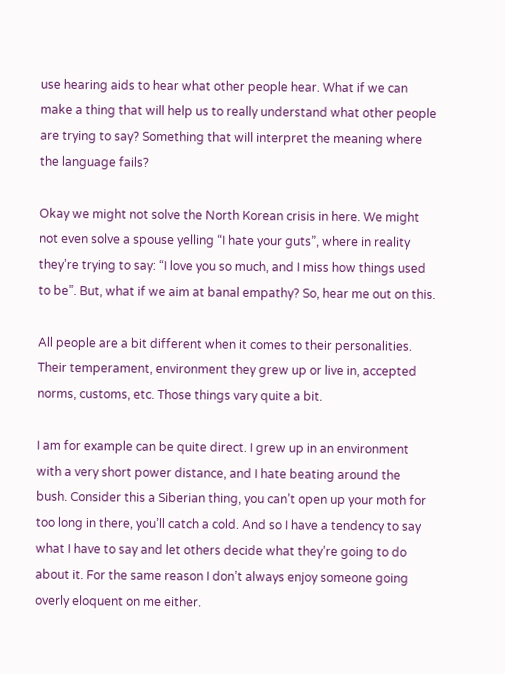use hearing aids to hear what other people hear. What if we can make a thing that will help us to really understand what other people are trying to say? Something that will interpret the meaning where the language fails?

Okay we might not solve the North Korean crisis in here. We might not even solve a spouse yelling “I hate your guts”, where in reality they’re trying to say: “I love you so much, and I miss how things used to be”. But, what if we aim at banal empathy? So, hear me out on this.

All people are a bit different when it comes to their personalities. Their temperament, environment they grew up or live in, accepted norms, customs, etc. Those things vary quite a bit.

I am for example can be quite direct. I grew up in an environment with a very short power distance, and I hate beating around the bush. Consider this a Siberian thing, you can’t open up your moth for too long in there, you’ll catch a cold. And so I have a tendency to say what I have to say and let others decide what they’re going to do about it. For the same reason I don’t always enjoy someone going overly eloquent on me either.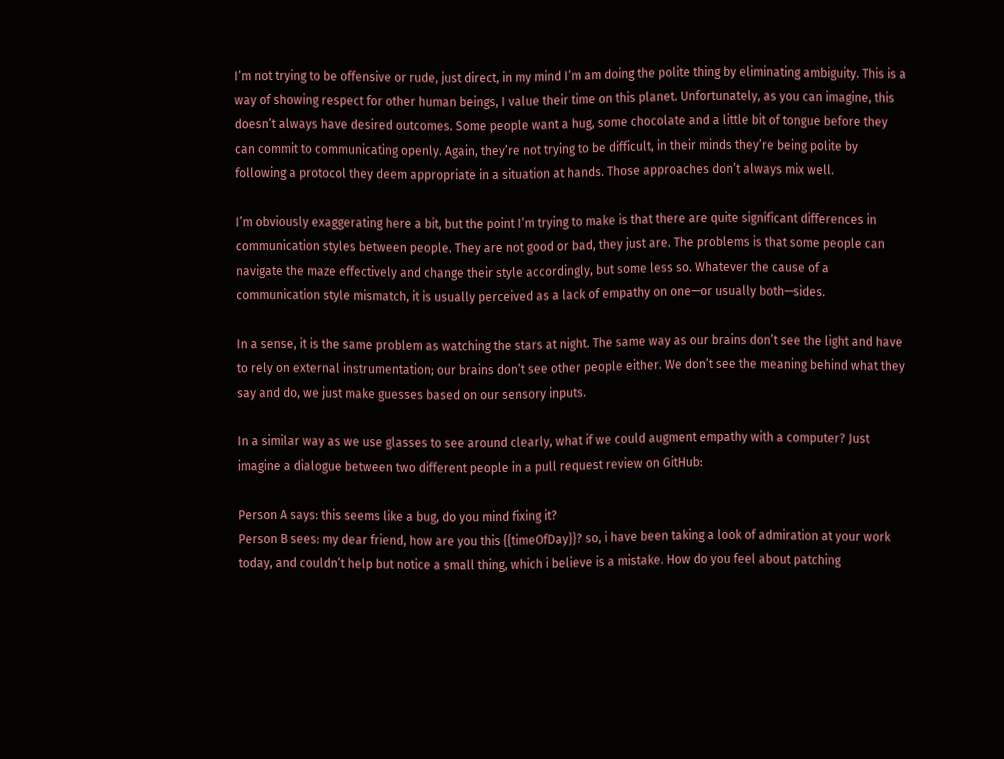I’m not trying to be offensive or rude, just direct, in my mind I’m am doing the polite thing by eliminating ambiguity. This is a way of showing respect for other human beings, I value their time on this planet. Unfortunately, as you can imagine, this doesn’t always have desired outcomes. Some people want a hug, some chocolate and a little bit of tongue before they can commit to communicating openly. Again, they’re not trying to be difficult, in their minds they’re being polite by following a protocol they deem appropriate in a situation at hands. Those approaches don’t always mix well.

I’m obviously exaggerating here a bit, but the point I’m trying to make is that there are quite significant differences in communication styles between people. They are not good or bad, they just are. The problems is that some people can navigate the maze effectively and change their style accordingly, but some less so. Whatever the cause of a communication style mismatch, it is usually perceived as a lack of empathy on one—or usually both—sides.

In a sense, it is the same problem as watching the stars at night. The same way as our brains don’t see the light and have to rely on external instrumentation; our brains don’t see other people either. We don’t see the meaning behind what they say and do, we just make guesses based on our sensory inputs.

In a similar way as we use glasses to see around clearly, what if we could augment empathy with a computer? Just imagine a dialogue between two different people in a pull request review on GitHub:

Person A says: this seems like a bug, do you mind fixing it?
Person B sees: my dear friend, how are you this {{timeOfDay}}? so, i have been taking a look of admiration at your work today, and couldn’t help but notice a small thing, which i believe is a mistake. How do you feel about patching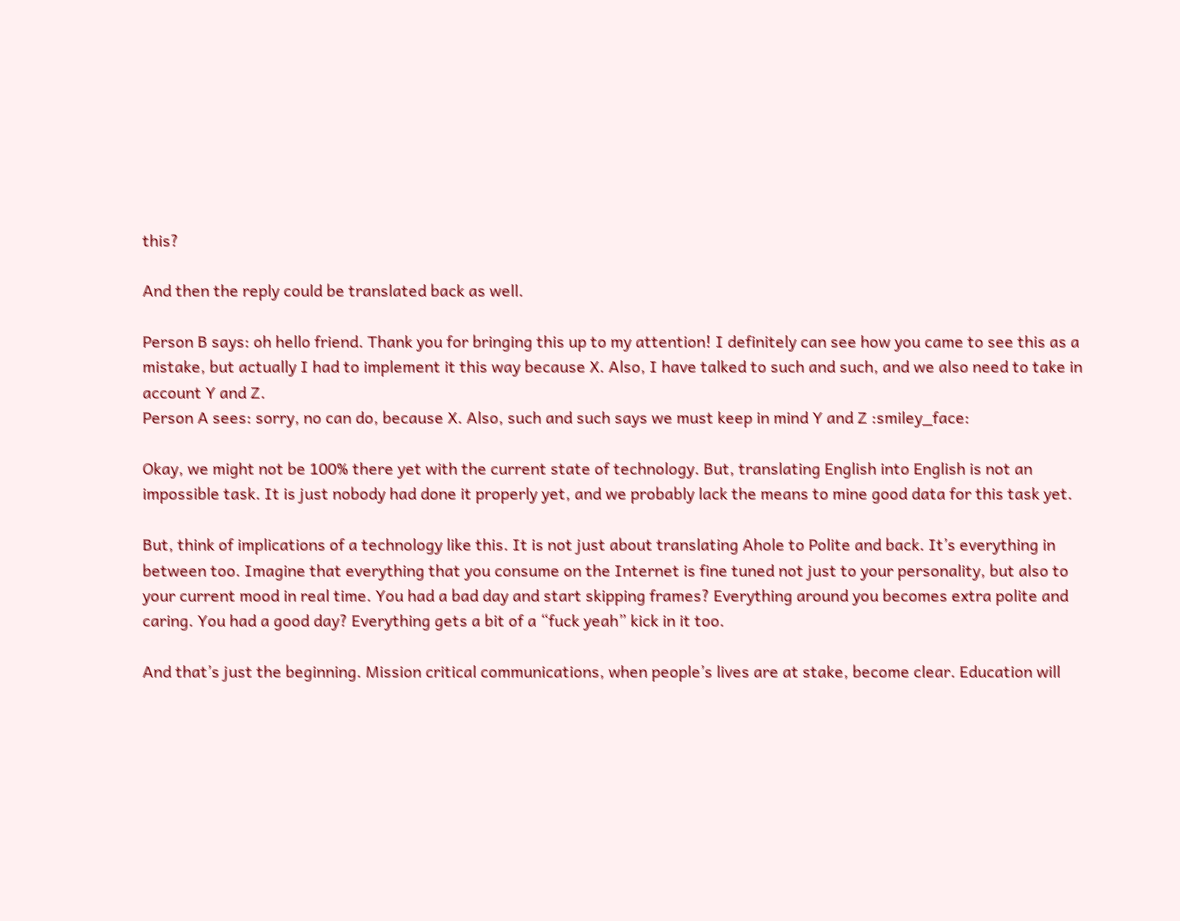this?

And then the reply could be translated back as well.

Person B says: oh hello friend. Thank you for bringing this up to my attention! I definitely can see how you came to see this as a mistake, but actually I had to implement it this way because X. Also, I have talked to such and such, and we also need to take in account Y and Z.
Person A sees: sorry, no can do, because X. Also, such and such says we must keep in mind Y and Z :smiley_face:

Okay, we might not be 100% there yet with the current state of technology. But, translating English into English is not an impossible task. It is just nobody had done it properly yet, and we probably lack the means to mine good data for this task yet.

But, think of implications of a technology like this. It is not just about translating Ahole to Polite and back. It’s everything in between too. Imagine that everything that you consume on the Internet is fine tuned not just to your personality, but also to your current mood in real time. You had a bad day and start skipping frames? Everything around you becomes extra polite and caring. You had a good day? Everything gets a bit of a “fuck yeah” kick in it too.

And that’s just the beginning. Mission critical communications, when people’s lives are at stake, become clear. Education will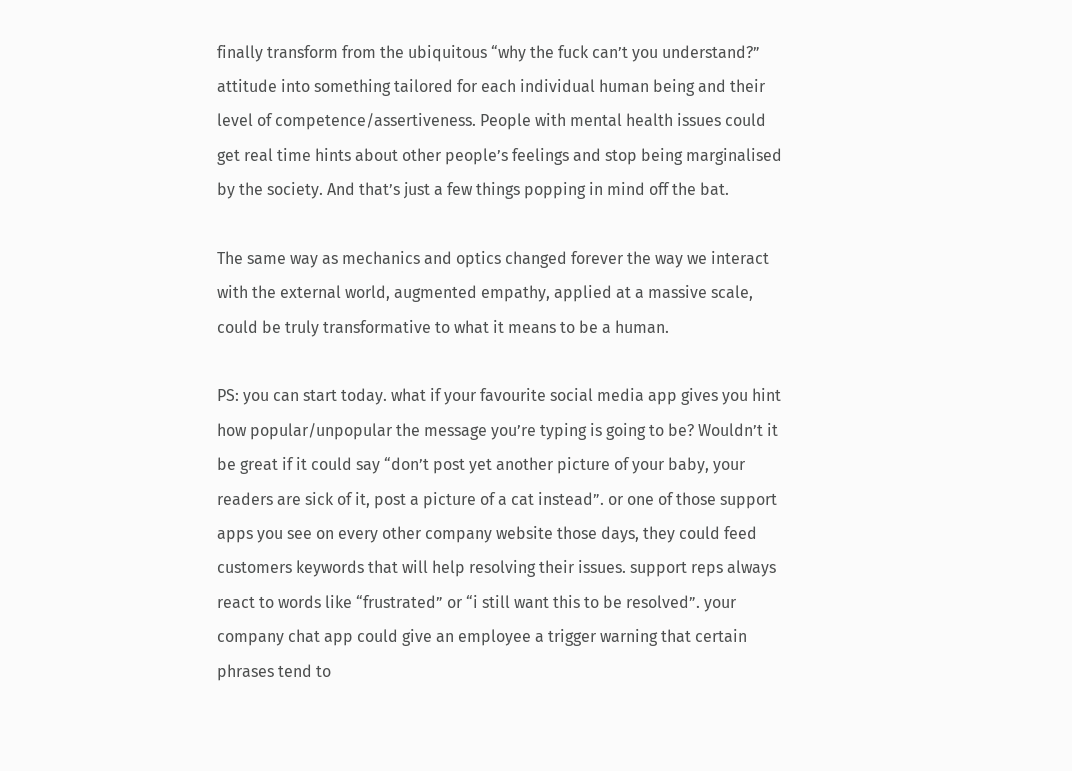finally transform from the ubiquitous “why the fuck can’t you understand?” attitude into something tailored for each individual human being and their level of competence/assertiveness. People with mental health issues could get real time hints about other people’s feelings and stop being marginalised by the society. And that’s just a few things popping in mind off the bat.

The same way as mechanics and optics changed forever the way we interact with the external world, augmented empathy, applied at a massive scale, could be truly transformative to what it means to be a human.

PS: you can start today. what if your favourite social media app gives you hint how popular/unpopular the message you’re typing is going to be? Wouldn’t it be great if it could say “don’t post yet another picture of your baby, your readers are sick of it, post a picture of a cat instead”. or one of those support apps you see on every other company website those days, they could feed customers keywords that will help resolving their issues. support reps always react to words like “frustrated” or “i still want this to be resolved”. your company chat app could give an employee a trigger warning that certain phrases tend to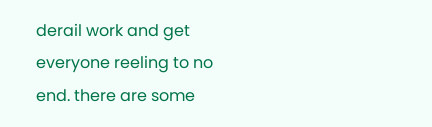derail work and get everyone reeling to no end. there are some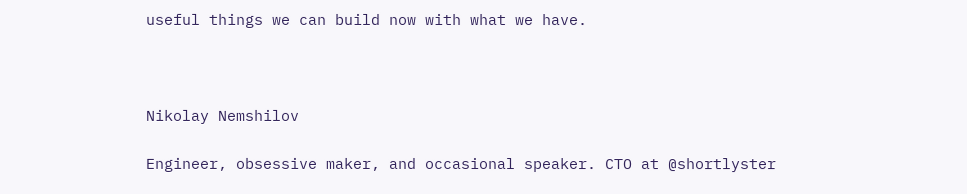useful things we can build now with what we have.



Nikolay Nemshilov

Engineer, obsessive maker, and occasional speaker. CTO at @shortlyster